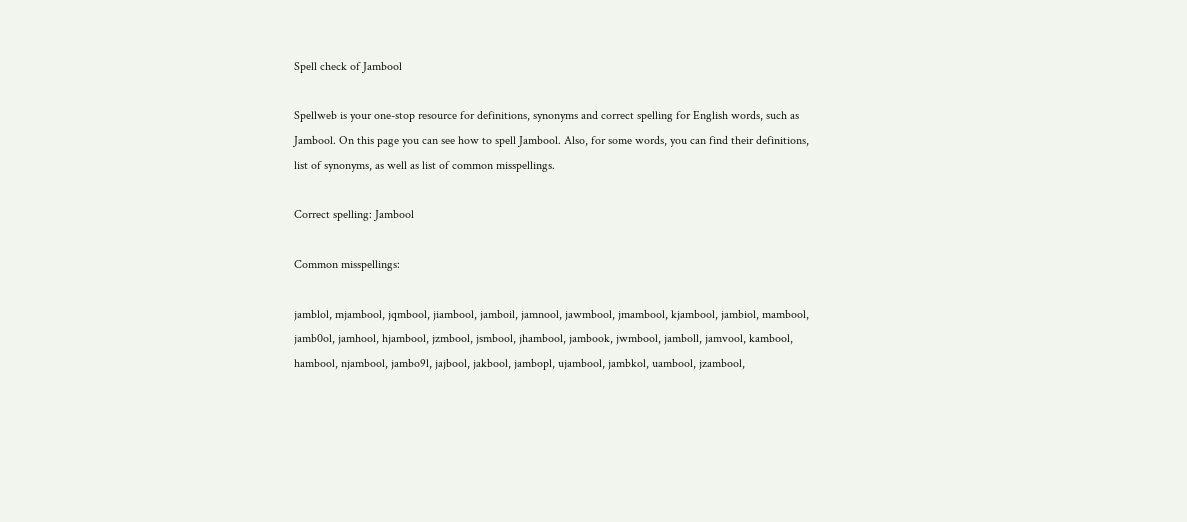Spell check of Jambool

Spellweb is your one-stop resource for definitions, synonyms and correct spelling for English words, such as Jambool. On this page you can see how to spell Jambool. Also, for some words, you can find their definitions, list of synonyms, as well as list of common misspellings.

Correct spelling: Jambool

Common misspellings:

jamblol, mjambool, jqmbool, jiambool, jamboil, jamnool, jawmbool, jmambool, kjambool, jambiol, mambool, jamb0ol, jamhool, hjambool, jzmbool, jsmbool, jhambool, jambook, jwmbool, jamboll, jamvool, kambool, hambool, njambool, jambo9l, jajbool, jakbool, jambopl, ujambool, jambkol, uambool, jzambool,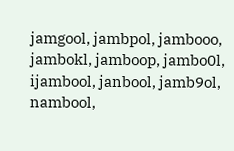jamgool, jambpol, jambooo, jambokl, jamboop, jambo0l, ijambool, janbool, jamb9ol, nambool,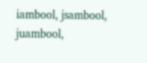iambool, jsambool, juambool,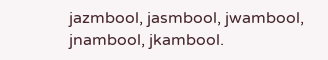jazmbool, jasmbool, jwambool, jnambool, jkambool.